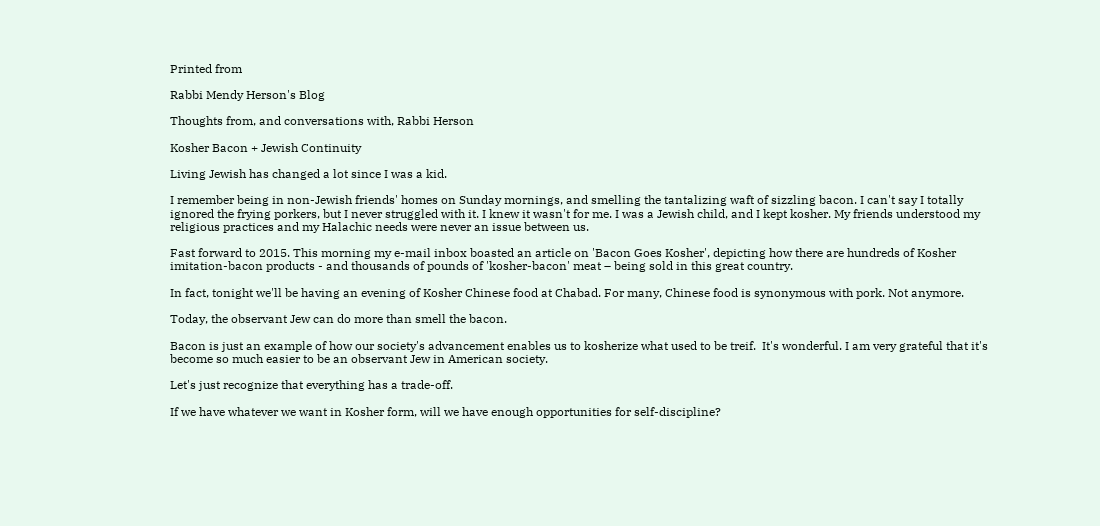Printed from

Rabbi Mendy Herson's Blog

Thoughts from, and conversations with, Rabbi Herson

Kosher Bacon + Jewish Continuity

Living Jewish has changed a lot since I was a kid.

I remember being in non-Jewish friends' homes on Sunday mornings, and smelling the tantalizing waft of sizzling bacon. I can't say I totally ignored the frying porkers, but I never struggled with it. I knew it wasn't for me. I was a Jewish child, and I kept kosher. My friends understood my religious practices and my Halachic needs were never an issue between us.

Fast forward to 2015. This morning my e-mail inbox boasted an article on 'Bacon Goes Kosher', depicting how there are hundreds of Kosher imitation-bacon products - and thousands of pounds of 'kosher-bacon' meat – being sold in this great country.

In fact, tonight we'll be having an evening of Kosher Chinese food at Chabad. For many, Chinese food is synonymous with pork. Not anymore.

Today, the observant Jew can do more than smell the bacon.

Bacon is just an example of how our society's advancement enables us to kosherize what used to be treif.  It's wonderful. I am very grateful that it's become so much easier to be an observant Jew in American society.

Let's just recognize that everything has a trade-off.

If we have whatever we want in Kosher form, will we have enough opportunities for self-discipline?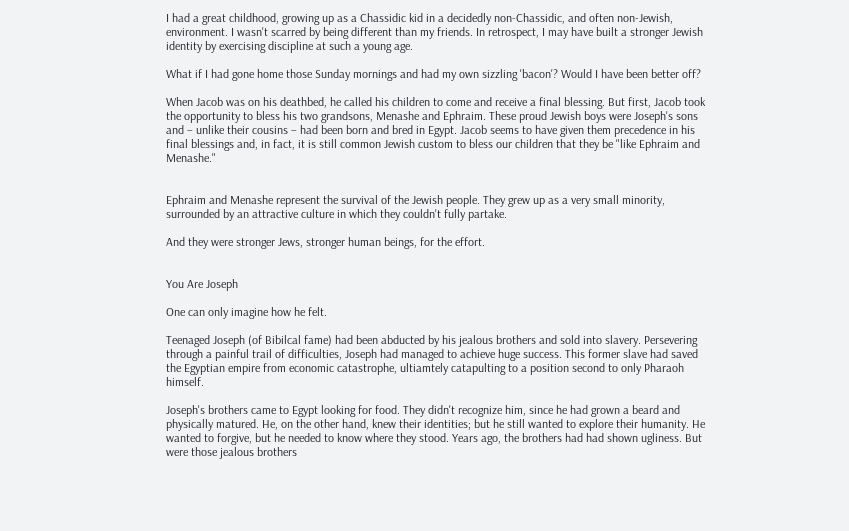I had a great childhood, growing up as a Chassidic kid in a decidedly non-Chassidic, and often non-Jewish, environment. I wasn't scarred by being different than my friends. In retrospect, I may have built a stronger Jewish identity by exercising discipline at such a young age.

What if I had gone home those Sunday mornings and had my own sizzling 'bacon'? Would I have been better off?

When Jacob was on his deathbed, he called his children to come and receive a final blessing. But first, Jacob took the opportunity to bless his two grandsons, Menashe and Ephraim. These proud Jewish boys were Joseph's sons and – unlike their cousins – had been born and bred in Egypt. Jacob seems to have given them precedence in his final blessings and, in fact, it is still common Jewish custom to bless our children that they be "like Ephraim and Menashe."


Ephraim and Menashe represent the survival of the Jewish people. They grew up as a very small minority, surrounded by an attractive culture in which they couldn't fully partake.

And they were stronger Jews, stronger human beings, for the effort.


You Are Joseph

One can only imagine how he felt.

Teenaged Joseph (of Bibilcal fame) had been abducted by his jealous brothers and sold into slavery. Persevering through a painful trail of difficulties, Joseph had managed to achieve huge success. This former slave had saved the Egyptian empire from economic catastrophe, ultiamtely catapulting to a position second to only Pharaoh himself.

Joseph's brothers came to Egypt looking for food. They didn't recognize him, since he had grown a beard and physically matured. He, on the other hand, knew their identities; but he still wanted to explore their humanity. He wanted to forgive, but he needed to know where they stood. Years ago, the brothers had had shown ugliness. But were those jealous brothers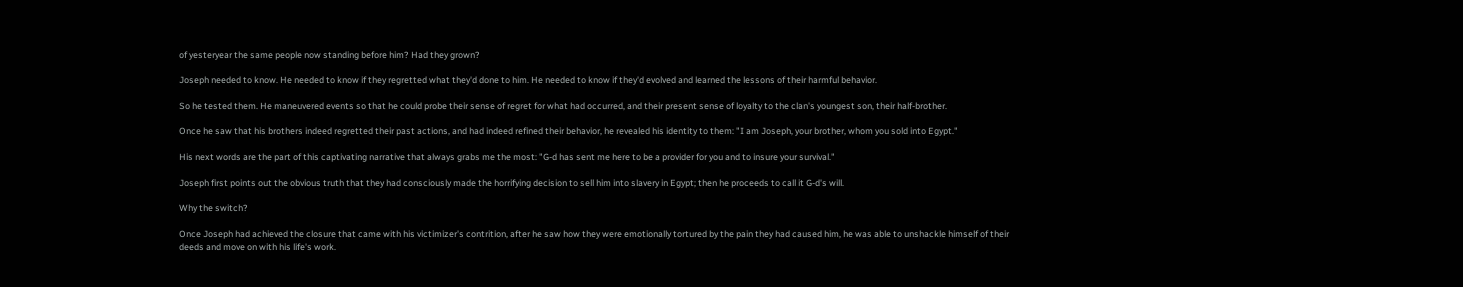of yesteryear the same people now standing before him? Had they grown?

Joseph needed to know. He needed to know if they regretted what they'd done to him. He needed to know if they'd evolved and learned the lessons of their harmful behavior.

So he tested them. He maneuvered events so that he could probe their sense of regret for what had occurred, and their present sense of loyalty to the clan's youngest son, their half-brother.

Once he saw that his brothers indeed regretted their past actions, and had indeed refined their behavior, he revealed his identity to them: "I am Joseph, your brother, whom you sold into Egypt."

His next words are the part of this captivating narrative that always grabs me the most: "G-d has sent me here to be a provider for you and to insure your survival."

Joseph first points out the obvious truth that they had consciously made the horrifying decision to sell him into slavery in Egypt; then he proceeds to call it G-d's will.

Why the switch?

Once Joseph had achieved the closure that came with his victimizer's contrition, after he saw how they were emotionally tortured by the pain they had caused him, he was able to unshackle himself of their deeds and move on with his life's work.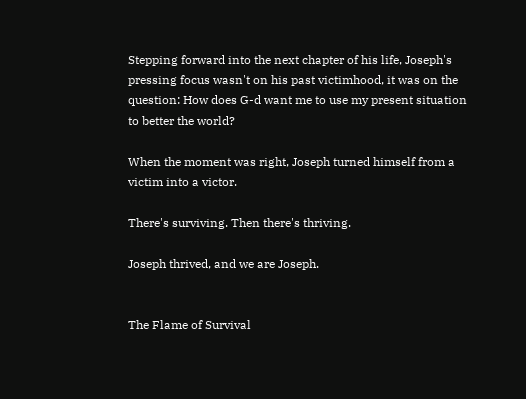Stepping forward into the next chapter of his life, Joseph's pressing focus wasn't on his past victimhood, it was on the question: How does G-d want me to use my present situation to better the world?

When the moment was right, Joseph turned himself from a victim into a victor.

There's surviving. Then there's thriving.

Joseph thrived, and we are Joseph.


The Flame of Survival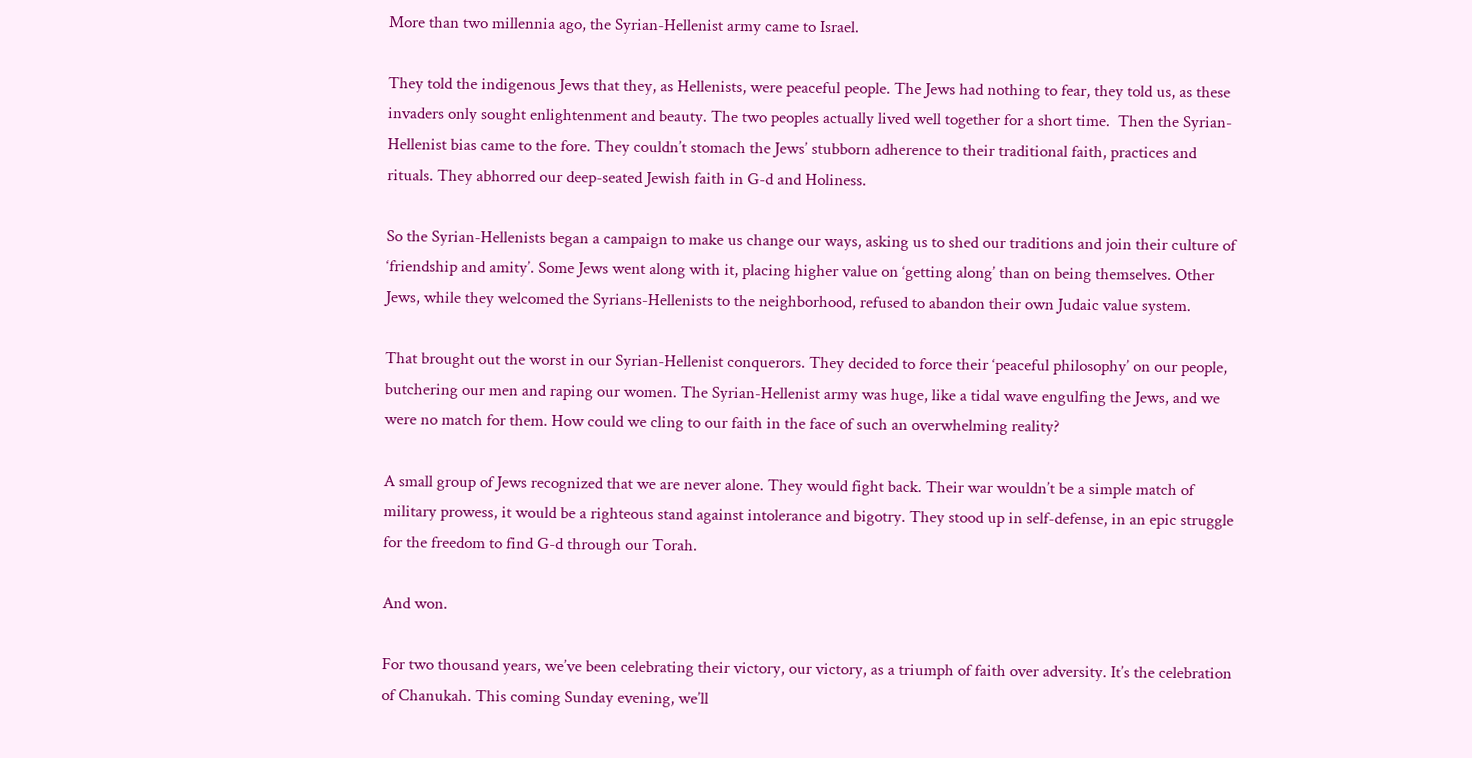More than two millennia ago, the Syrian-Hellenist army came to Israel.

They told the indigenous Jews that they, as Hellenists, were peaceful people. The Jews had nothing to fear, they told us, as these invaders only sought enlightenment and beauty. The two peoples actually lived well together for a short time.  Then the Syrian-Hellenist bias came to the fore. They couldn’t stomach the Jews’ stubborn adherence to their traditional faith, practices and rituals. They abhorred our deep-seated Jewish faith in G-d and Holiness.

So the Syrian-Hellenists began a campaign to make us change our ways, asking us to shed our traditions and join their culture of ‘friendship and amity’. Some Jews went along with it, placing higher value on ‘getting along’ than on being themselves. Other Jews, while they welcomed the Syrians-Hellenists to the neighborhood, refused to abandon their own Judaic value system.

That brought out the worst in our Syrian-Hellenist conquerors. They decided to force their ‘peaceful philosophy’ on our people, butchering our men and raping our women. The Syrian-Hellenist army was huge, like a tidal wave engulfing the Jews, and we were no match for them. How could we cling to our faith in the face of such an overwhelming reality?

A small group of Jews recognized that we are never alone. They would fight back. Their war wouldn’t be a simple match of military prowess, it would be a righteous stand against intolerance and bigotry. They stood up in self-defense, in an epic struggle for the freedom to find G-d through our Torah.

And won.

For two thousand years, we’ve been celebrating their victory, our victory, as a triumph of faith over adversity. It’s the celebration of Chanukah. This coming Sunday evening, we’ll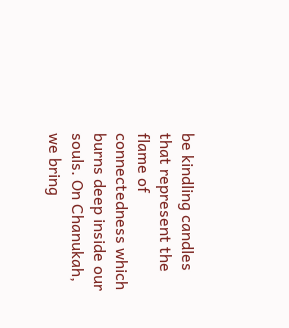be kindling candles that represent the flame of connectedness which burns deep inside our souls. On Chanukah, we bring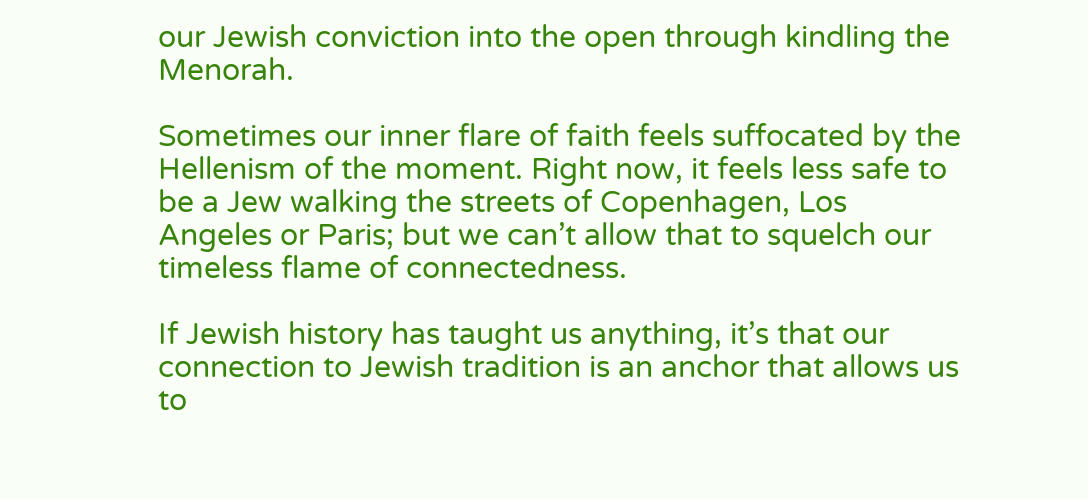our Jewish conviction into the open through kindling the Menorah.

Sometimes our inner flare of faith feels suffocated by the Hellenism of the moment. Right now, it feels less safe to be a Jew walking the streets of Copenhagen, Los Angeles or Paris; but we can’t allow that to squelch our timeless flame of connectedness.

If Jewish history has taught us anything, it’s that our connection to Jewish tradition is an anchor that allows us to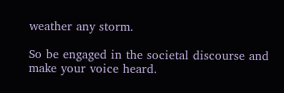weather any storm.

So be engaged in the societal discourse and make your voice heard.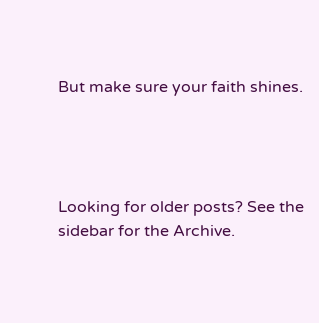But make sure your faith shines.




Looking for older posts? See the sidebar for the Archive.